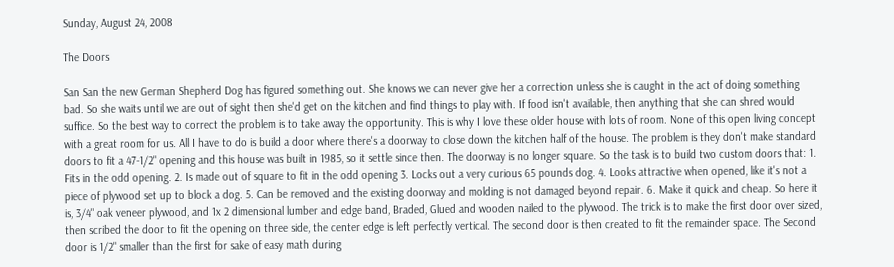Sunday, August 24, 2008

The Doors

San San the new German Shepherd Dog has figured something out. She knows we can never give her a correction unless she is caught in the act of doing something bad. So she waits until we are out of sight then she'd get on the kitchen and find things to play with. If food isn't available, then anything that she can shred would suffice. So the best way to correct the problem is to take away the opportunity. This is why I love these older house with lots of room. None of this open living concept with a great room for us. All I have to do is build a door where there's a doorway to close down the kitchen half of the house. The problem is they don't make standard doors to fit a 47-1/2" opening and this house was built in 1985, so it settle since then. The doorway is no longer square. So the task is to build two custom doors that: 1. Fits in the odd opening. 2. Is made out of square to fit in the odd opening 3. Locks out a very curious 65 pounds dog. 4. Looks attractive when opened, like it's not a piece of plywood set up to block a dog. 5. Can be removed and the existing doorway and molding is not damaged beyond repair. 6. Make it quick and cheap. So here it is, 3/4" oak veneer plywood, and 1x 2 dimensional lumber and edge band, Braded, Glued and wooden nailed to the plywood. The trick is to make the first door over sized, then scribed the door to fit the opening on three side, the center edge is left perfectly vertical. The second door is then created to fit the remainder space. The Second door is 1/2" smaller than the first for sake of easy math during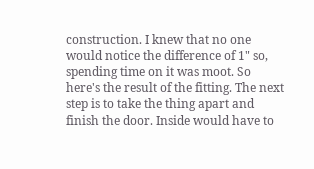construction. I knew that no one would notice the difference of 1" so, spending time on it was moot. So here's the result of the fitting. The next step is to take the thing apart and finish the door. Inside would have to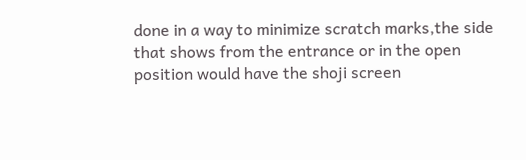done in a way to minimize scratch marks,the side that shows from the entrance or in the open position would have the shoji screen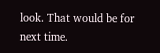look. That would be for next time.